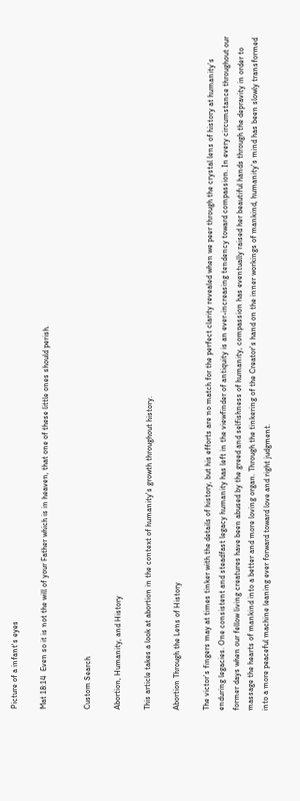Picture of a infant's eyes

Mat 18:14  Even so it is not the will of your Father which is in heaven, that one of these little ones should perish.


Custom Search

Abortion, Humanity, and History

This article takes a look at abortion in the context of humanity's growth throughout history.

Abortion Through the Lens of History

The victor’s fingers may at times tinker with the details of history, but his efforts are no match for the perfect clarity revealed when we peer through the crystal lens of history at humanity’s enduring legacies. One consistent and steadfast legacy humanity has left in the viewfinder of antiquity is an ever-increasing tendency toward compassion. In every circumstance throughout our former days when our fellow living creatures have been abused by the greed and selfishness of humanity, compassion has eventually raised her beautiful hands through the depravity in order to massage the hearts of mankind into a better and more loving organ. Through the tinkering of the Creator’s hand on the inner workings of mankind, humanity’s mind has been slowly transformed into a more peaceful machine leaning ever forward toward love and right judgment.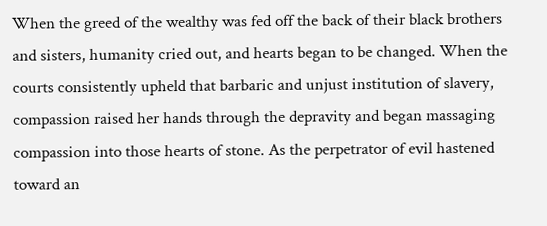When the greed of the wealthy was fed off the back of their black brothers and sisters, humanity cried out, and hearts began to be changed. When the courts consistently upheld that barbaric and unjust institution of slavery, compassion raised her hands through the depravity and began massaging compassion into those hearts of stone. As the perpetrator of evil hastened toward an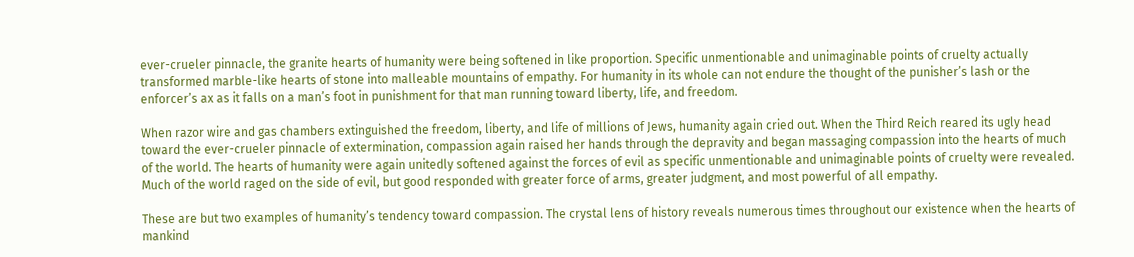ever-crueler pinnacle, the granite hearts of humanity were being softened in like proportion. Specific unmentionable and unimaginable points of cruelty actually transformed marble-like hearts of stone into malleable mountains of empathy. For humanity in its whole can not endure the thought of the punisher’s lash or the enforcer’s ax as it falls on a man’s foot in punishment for that man running toward liberty, life, and freedom.

When razor wire and gas chambers extinguished the freedom, liberty, and life of millions of Jews, humanity again cried out. When the Third Reich reared its ugly head toward the ever-crueler pinnacle of extermination, compassion again raised her hands through the depravity and began massaging compassion into the hearts of much of the world. The hearts of humanity were again unitedly softened against the forces of evil as specific unmentionable and unimaginable points of cruelty were revealed. Much of the world raged on the side of evil, but good responded with greater force of arms, greater judgment, and most powerful of all empathy.

These are but two examples of humanity’s tendency toward compassion. The crystal lens of history reveals numerous times throughout our existence when the hearts of mankind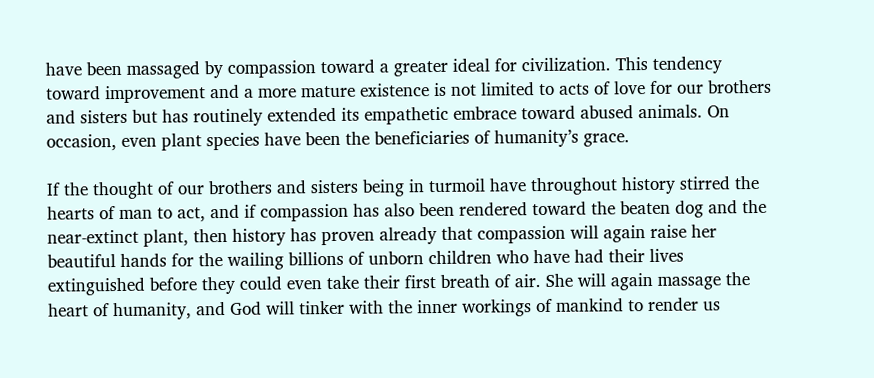have been massaged by compassion toward a greater ideal for civilization. This tendency toward improvement and a more mature existence is not limited to acts of love for our brothers and sisters but has routinely extended its empathetic embrace toward abused animals. On occasion, even plant species have been the beneficiaries of humanity’s grace.

If the thought of our brothers and sisters being in turmoil have throughout history stirred the hearts of man to act, and if compassion has also been rendered toward the beaten dog and the near-extinct plant, then history has proven already that compassion will again raise her beautiful hands for the wailing billions of unborn children who have had their lives extinguished before they could even take their first breath of air. She will again massage the heart of humanity, and God will tinker with the inner workings of mankind to render us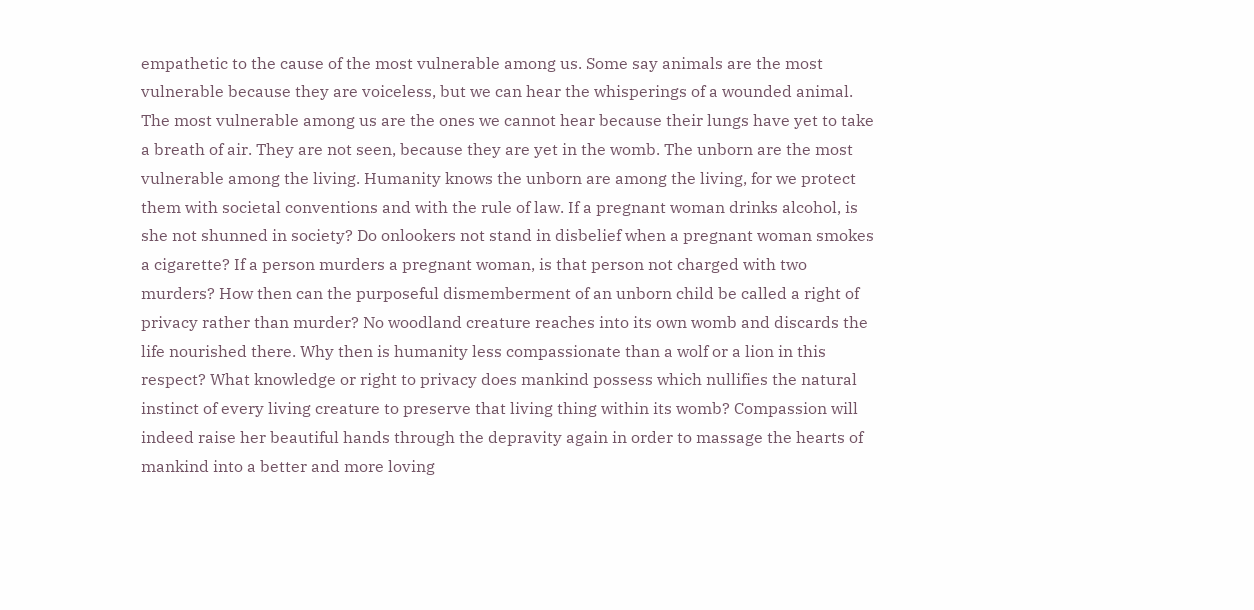empathetic to the cause of the most vulnerable among us. Some say animals are the most vulnerable because they are voiceless, but we can hear the whisperings of a wounded animal. The most vulnerable among us are the ones we cannot hear because their lungs have yet to take a breath of air. They are not seen, because they are yet in the womb. The unborn are the most vulnerable among the living. Humanity knows the unborn are among the living, for we protect them with societal conventions and with the rule of law. If a pregnant woman drinks alcohol, is she not shunned in society? Do onlookers not stand in disbelief when a pregnant woman smokes a cigarette? If a person murders a pregnant woman, is that person not charged with two murders? How then can the purposeful dismemberment of an unborn child be called a right of privacy rather than murder? No woodland creature reaches into its own womb and discards the life nourished there. Why then is humanity less compassionate than a wolf or a lion in this respect? What knowledge or right to privacy does mankind possess which nullifies the natural instinct of every living creature to preserve that living thing within its womb? Compassion will indeed raise her beautiful hands through the depravity again in order to massage the hearts of mankind into a better and more loving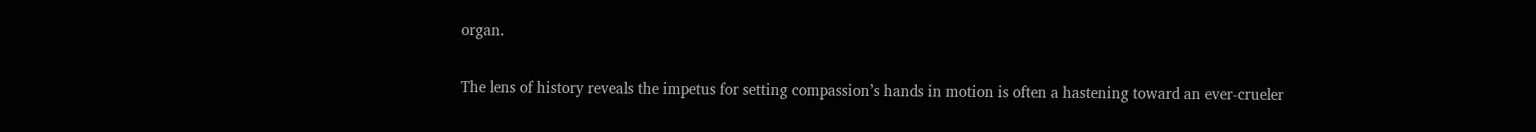organ.

The lens of history reveals the impetus for setting compassion’s hands in motion is often a hastening toward an ever-crueler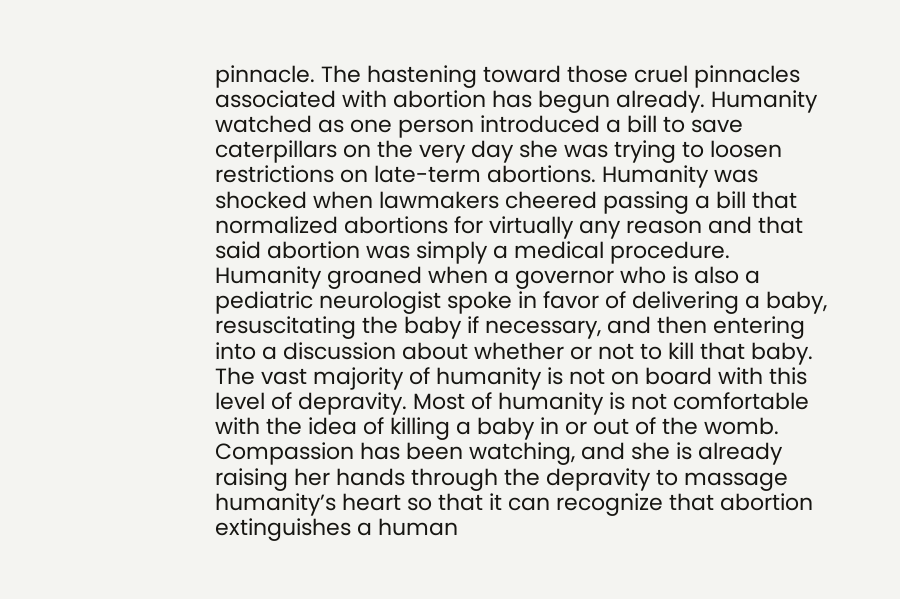pinnacle. The hastening toward those cruel pinnacles associated with abortion has begun already. Humanity watched as one person introduced a bill to save caterpillars on the very day she was trying to loosen restrictions on late-term abortions. Humanity was shocked when lawmakers cheered passing a bill that normalized abortions for virtually any reason and that said abortion was simply a medical procedure. Humanity groaned when a governor who is also a pediatric neurologist spoke in favor of delivering a baby, resuscitating the baby if necessary, and then entering into a discussion about whether or not to kill that baby. The vast majority of humanity is not on board with this level of depravity. Most of humanity is not comfortable with the idea of killing a baby in or out of the womb. Compassion has been watching, and she is already raising her hands through the depravity to massage humanity’s heart so that it can recognize that abortion extinguishes a human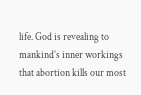life. God is revealing to mankind’s inner workings that abortion kills our most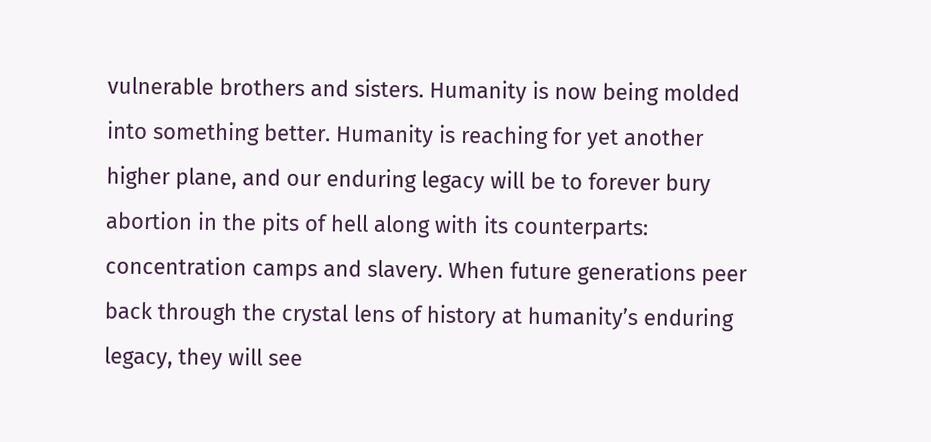vulnerable brothers and sisters. Humanity is now being molded into something better. Humanity is reaching for yet another higher plane, and our enduring legacy will be to forever bury abortion in the pits of hell along with its counterparts: concentration camps and slavery. When future generations peer back through the crystal lens of history at humanity’s enduring legacy, they will see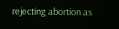rejecting abortion as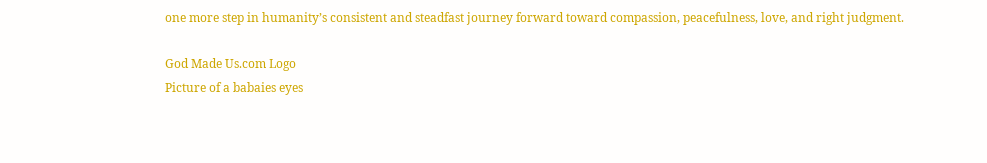one more step in humanity’s consistent and steadfast journey forward toward compassion, peacefulness, love, and right judgment.

God Made Us.com Logo
Picture of a babaies eyes